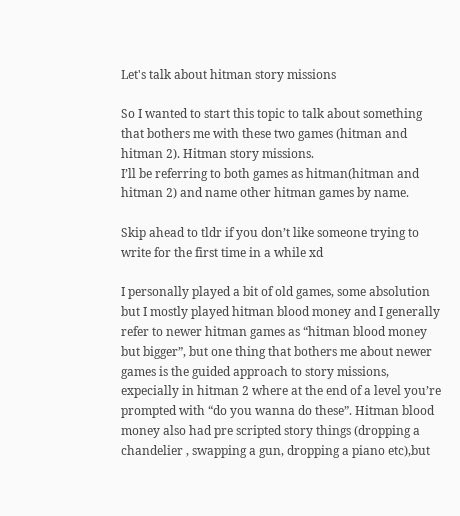Let's talk about hitman story missions

So I wanted to start this topic to talk about something that bothers me with these two games (hitman and hitman 2). Hitman story missions.
I’ll be referring to both games as hitman(hitman and hitman 2) and name other hitman games by name.

Skip ahead to tldr if you don’t like someone trying to write for the first time in a while xd

I personally played a bit of old games, some absolution but I mostly played hitman blood money and I generally refer to newer hitman games as “hitman blood money but bigger”, but one thing that bothers me about newer games is the guided approach to story missions, expecially in hitman 2 where at the end of a level you’re prompted with “do you wanna do these”. Hitman blood money also had pre scripted story things (dropping a chandelier , swapping a gun, dropping a piano etc),but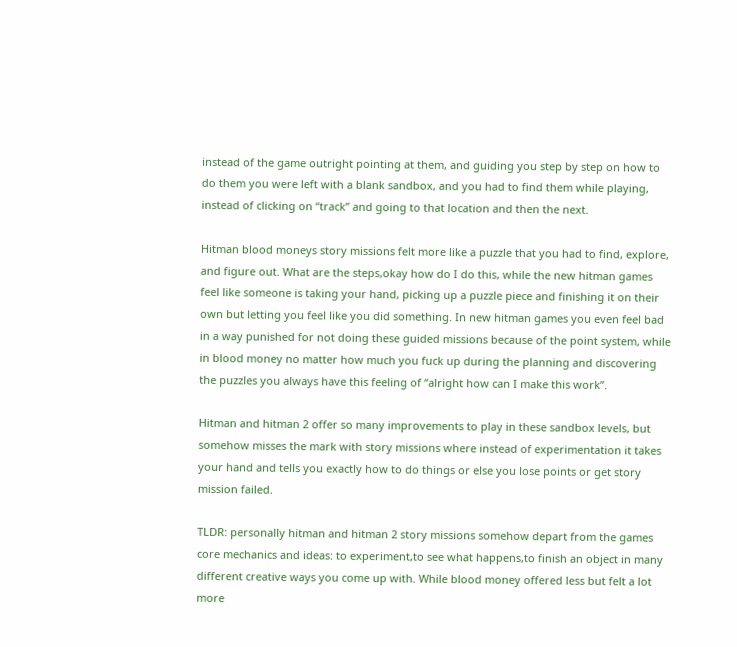instead of the game outright pointing at them, and guiding you step by step on how to do them you were left with a blank sandbox, and you had to find them while playing, instead of clicking on “track” and going to that location and then the next.

Hitman blood moneys story missions felt more like a puzzle that you had to find, explore, and figure out. What are the steps,okay how do I do this, while the new hitman games feel like someone is taking your hand, picking up a puzzle piece and finishing it on their own but letting you feel like you did something. In new hitman games you even feel bad in a way punished for not doing these guided missions because of the point system, while in blood money no matter how much you fuck up during the planning and discovering the puzzles you always have this feeling of “alright how can I make this work”.

Hitman and hitman 2 offer so many improvements to play in these sandbox levels, but somehow misses the mark with story missions where instead of experimentation it takes your hand and tells you exactly how to do things or else you lose points or get story mission failed.

TLDR: personally hitman and hitman 2 story missions somehow depart from the games core mechanics and ideas: to experiment,to see what happens,to finish an object in many different creative ways you come up with. While blood money offered less but felt a lot more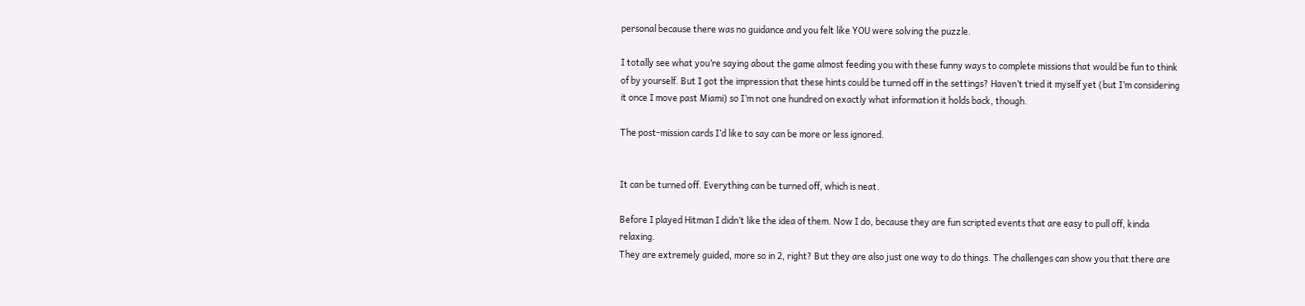personal because there was no guidance and you felt like YOU were solving the puzzle.

I totally see what you’re saying about the game almost feeding you with these funny ways to complete missions that would be fun to think of by yourself. But I got the impression that these hints could be turned off in the settings? Haven’t tried it myself yet (but I’m considering it once I move past Miami) so I’m not one hundred on exactly what information it holds back, though.

The post-mission cards I’d like to say can be more or less ignored.


It can be turned off. Everything can be turned off, which is neat.

Before I played Hitman I didn’t like the idea of them. Now I do, because they are fun scripted events that are easy to pull off, kinda relaxing.
They are extremely guided, more so in 2, right? But they are also just one way to do things. The challenges can show you that there are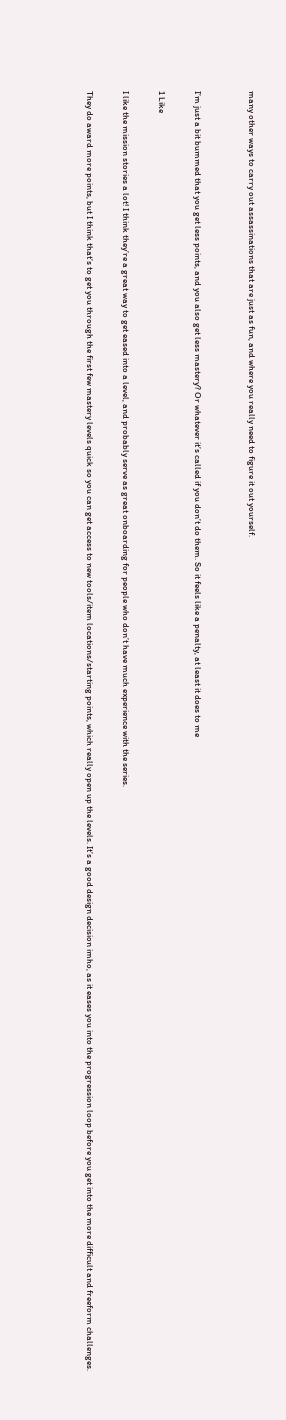many other ways to carry out assassinations that are just as fun, and where you really need to figure it out yourself.


I’m just a bit bummed that you get less points, and you also get less mastery? Or whatever it’s called if you don’t do them. So it feels like a penalty, at least it does to me

1 Like

I like the mission stories a lot! I think they’re a great way to get eased into a level, and probably serve as great onboarding for people who don’t have much experience with the series.

They do award more points, but I think that’s to get you through the first few mastery levels quick so you can get access to new tools/item locations/starting points, which really open up the levels. It’s a good design decision imho, as it eases you into the progression loop before you get into the more difficult and freeform challenges.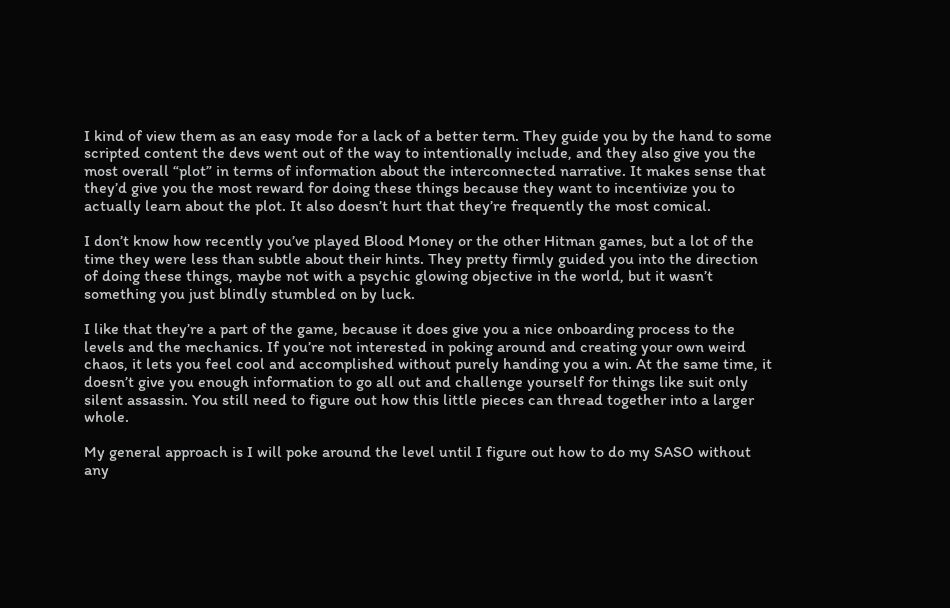I kind of view them as an easy mode for a lack of a better term. They guide you by the hand to some scripted content the devs went out of the way to intentionally include, and they also give you the most overall “plot” in terms of information about the interconnected narrative. It makes sense that they’d give you the most reward for doing these things because they want to incentivize you to actually learn about the plot. It also doesn’t hurt that they’re frequently the most comical.

I don’t know how recently you’ve played Blood Money or the other Hitman games, but a lot of the time they were less than subtle about their hints. They pretty firmly guided you into the direction of doing these things, maybe not with a psychic glowing objective in the world, but it wasn’t something you just blindly stumbled on by luck.

I like that they’re a part of the game, because it does give you a nice onboarding process to the levels and the mechanics. If you’re not interested in poking around and creating your own weird chaos, it lets you feel cool and accomplished without purely handing you a win. At the same time, it doesn’t give you enough information to go all out and challenge yourself for things like suit only silent assassin. You still need to figure out how this little pieces can thread together into a larger whole.

My general approach is I will poke around the level until I figure out how to do my SASO without any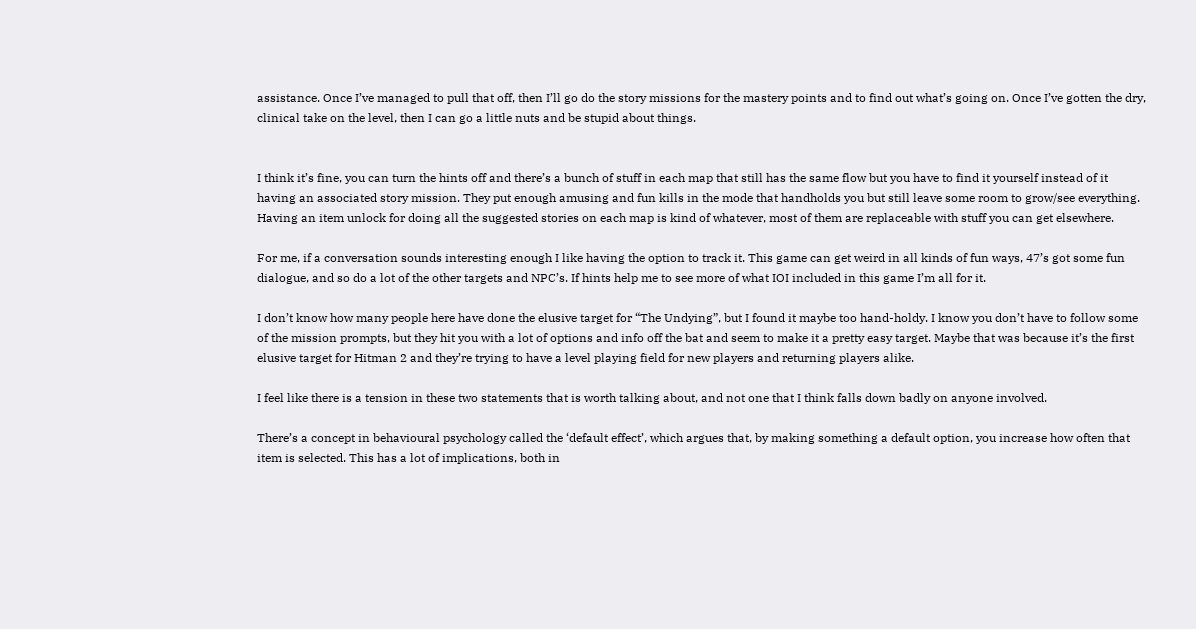assistance. Once I’ve managed to pull that off, then I’ll go do the story missions for the mastery points and to find out what’s going on. Once I’ve gotten the dry, clinical take on the level, then I can go a little nuts and be stupid about things.


I think it’s fine, you can turn the hints off and there’s a bunch of stuff in each map that still has the same flow but you have to find it yourself instead of it having an associated story mission. They put enough amusing and fun kills in the mode that handholds you but still leave some room to grow/see everything. Having an item unlock for doing all the suggested stories on each map is kind of whatever, most of them are replaceable with stuff you can get elsewhere.

For me, if a conversation sounds interesting enough I like having the option to track it. This game can get weird in all kinds of fun ways, 47’s got some fun dialogue, and so do a lot of the other targets and NPC’s. If hints help me to see more of what IOI included in this game I’m all for it.

I don’t know how many people here have done the elusive target for “The Undying”, but I found it maybe too hand-holdy. I know you don’t have to follow some of the mission prompts, but they hit you with a lot of options and info off the bat and seem to make it a pretty easy target. Maybe that was because it’s the first elusive target for Hitman 2 and they’re trying to have a level playing field for new players and returning players alike.

I feel like there is a tension in these two statements that is worth talking about, and not one that I think falls down badly on anyone involved.

There’s a concept in behavioural psychology called the ‘default effect’, which argues that, by making something a default option, you increase how often that item is selected. This has a lot of implications, both in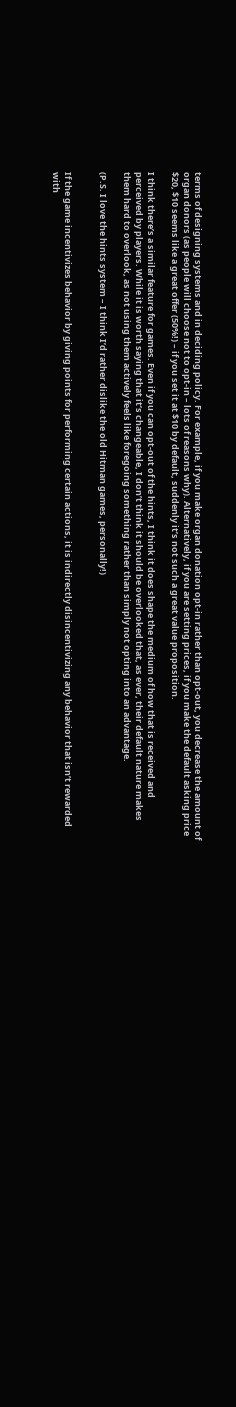terms of designing systems and in deciding policy. For example, if you make organ donation opt-in rather than opt-out, you decrease the amount of organ donors (as people will choose not to opt-in – lots of reasons why). Alternatively, if you are setting prices, if you make the default asking price $20, $10 seems like a great offer (50%!) – if you set it at $10 by default, suddenly it’s not such a great value proposition.

I think there’s a similar feature for games. Even if you can opt-out of the hints, I think it does shape the medium of how that is received and perceived by players. While it is worth saying that it’s changeable, I don’t think it should be overlooked that, as ever, their default nature makes them hard to overlook, as not using them actively feels like foregoing something rather than simply not opting into an advantage.

(P.S. I love the hints system – I think I’d rather dislike the old Hitman games, personally!)


If the game incentivizes behavior by giving points for performing certain actions, it is indirectly disincentivizing any behavior that isn’t rewarded with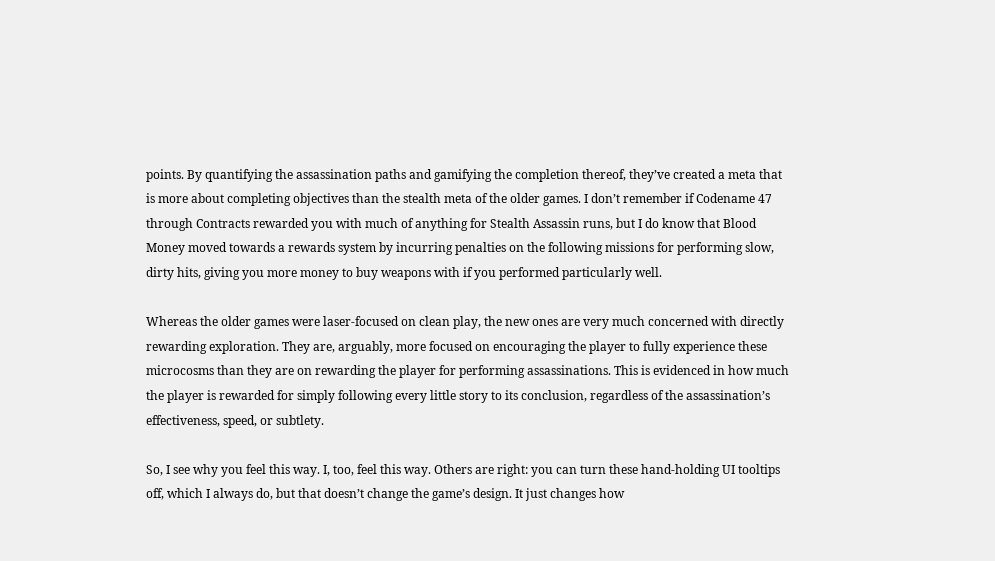points. By quantifying the assassination paths and gamifying the completion thereof, they’ve created a meta that is more about completing objectives than the stealth meta of the older games. I don’t remember if Codename 47 through Contracts rewarded you with much of anything for Stealth Assassin runs, but I do know that Blood Money moved towards a rewards system by incurring penalties on the following missions for performing slow, dirty hits, giving you more money to buy weapons with if you performed particularly well.

Whereas the older games were laser-focused on clean play, the new ones are very much concerned with directly rewarding exploration. They are, arguably, more focused on encouraging the player to fully experience these microcosms than they are on rewarding the player for performing assassinations. This is evidenced in how much the player is rewarded for simply following every little story to its conclusion, regardless of the assassination’s effectiveness, speed, or subtlety.

So, I see why you feel this way. I, too, feel this way. Others are right: you can turn these hand-holding UI tooltips off, which I always do, but that doesn’t change the game’s design. It just changes how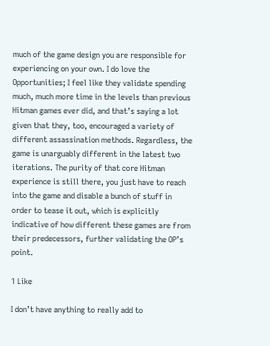much of the game design you are responsible for experiencing on your own. I do love the Opportunities; I feel like they validate spending much, much more time in the levels than previous Hitman games ever did, and that’s saying a lot given that they, too, encouraged a variety of different assassination methods. Regardless, the game is unarguably different in the latest two iterations. The purity of that core Hitman experience is still there, you just have to reach into the game and disable a bunch of stuff in order to tease it out, which is explicitly indicative of how different these games are from their predecessors, further validating the OP’s point.

1 Like

I don’t have anything to really add to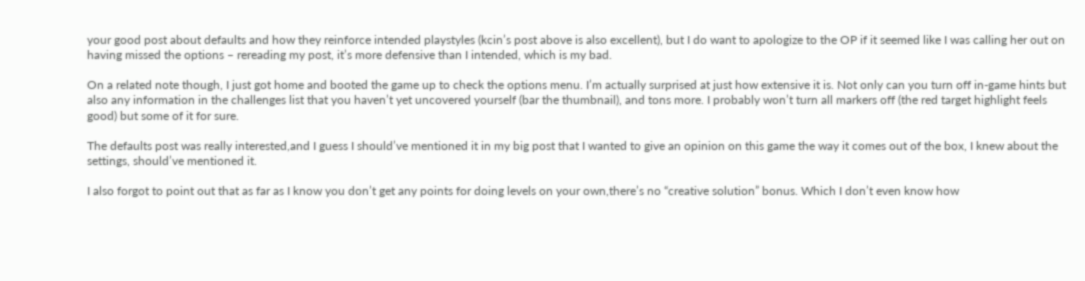your good post about defaults and how they reinforce intended playstyles (kcin’s post above is also excellent), but I do want to apologize to the OP if it seemed like I was calling her out on having missed the options – rereading my post, it’s more defensive than I intended, which is my bad.

On a related note though, I just got home and booted the game up to check the options menu. I’m actually surprised at just how extensive it is. Not only can you turn off in-game hints but also any information in the challenges list that you haven’t yet uncovered yourself (bar the thumbnail), and tons more. I probably won’t turn all markers off (the red target highlight feels good) but some of it for sure.

The defaults post was really interested,and I guess I should’ve mentioned it in my big post that I wanted to give an opinion on this game the way it comes out of the box, I knew about the settings, should’ve mentioned it.

I also forgot to point out that as far as I know you don’t get any points for doing levels on your own,there’s no “creative solution” bonus. Which I don’t even know how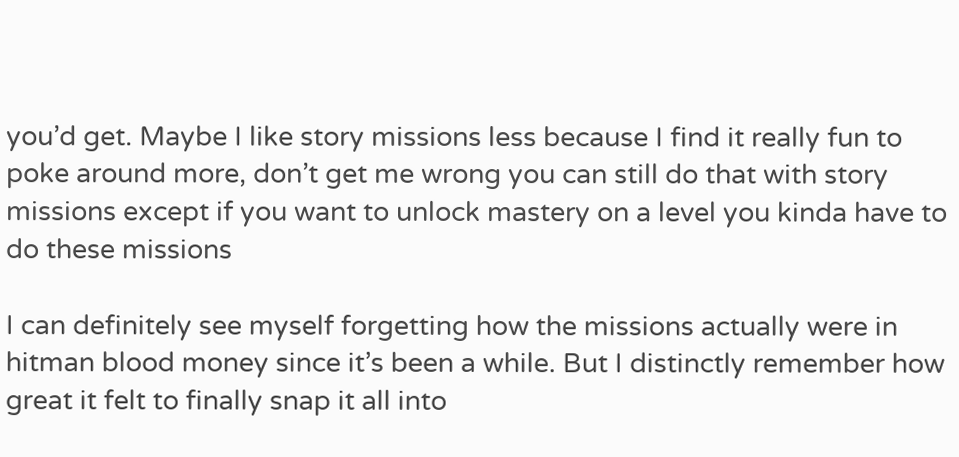you’d get. Maybe I like story missions less because I find it really fun to poke around more, don’t get me wrong you can still do that with story missions except if you want to unlock mastery on a level you kinda have to do these missions

I can definitely see myself forgetting how the missions actually were in hitman blood money since it’s been a while. But I distinctly remember how great it felt to finally snap it all into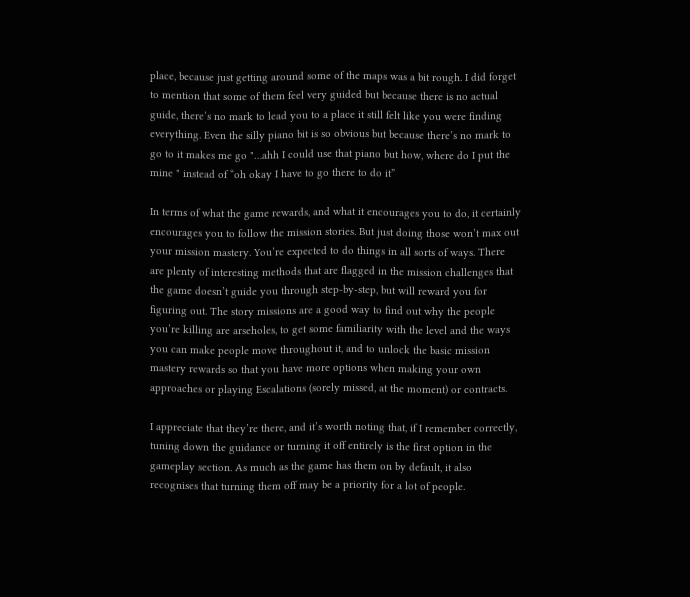place, because just getting around some of the maps was a bit rough. I did forget to mention that some of them feel very guided but because there is no actual guide, there’s no mark to lead you to a place it still felt like you were finding everything. Even the silly piano bit is so obvious but because there’s no mark to go to it makes me go "…ahh I could use that piano but how, where do I put the mine " instead of “oh okay I have to go there to do it”

In terms of what the game rewards, and what it encourages you to do, it certainly encourages you to follow the mission stories. But just doing those won’t max out your mission mastery. You’re expected to do things in all sorts of ways. There are plenty of interesting methods that are flagged in the mission challenges that the game doesn’t guide you through step-by-step, but will reward you for figuring out. The story missions are a good way to find out why the people you’re killing are arseholes, to get some familiarity with the level and the ways you can make people move throughout it, and to unlock the basic mission mastery rewards so that you have more options when making your own approaches or playing Escalations (sorely missed, at the moment) or contracts.

I appreciate that they’re there, and it’s worth noting that, if I remember correctly, tuning down the guidance or turning it off entirely is the first option in the gameplay section. As much as the game has them on by default, it also recognises that turning them off may be a priority for a lot of people.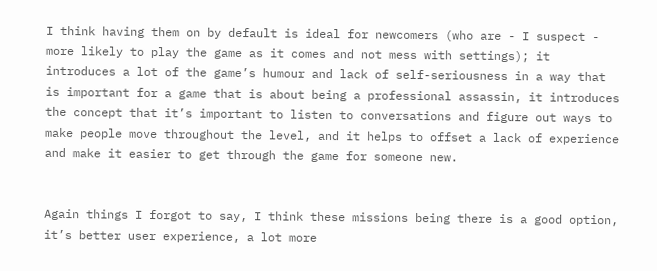I think having them on by default is ideal for newcomers (who are - I suspect - more likely to play the game as it comes and not mess with settings); it introduces a lot of the game’s humour and lack of self-seriousness in a way that is important for a game that is about being a professional assassin, it introduces the concept that it’s important to listen to conversations and figure out ways to make people move throughout the level, and it helps to offset a lack of experience and make it easier to get through the game for someone new.


Again things I forgot to say, I think these missions being there is a good option, it’s better user experience, a lot more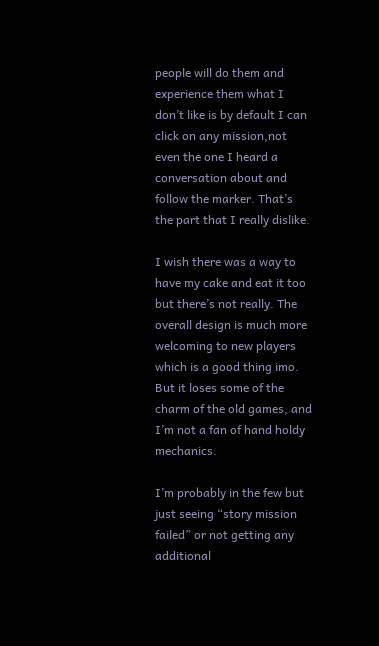people will do them and experience them what I don’t like is by default I can click on any mission,not even the one I heard a conversation about and follow the marker. That’s the part that I really dislike.

I wish there was a way to have my cake and eat it too but there’s not really. The overall design is much more welcoming to new players which is a good thing imo. But it loses some of the charm of the old games, and I’m not a fan of hand holdy mechanics.

I’m probably in the few but just seeing “story mission failed” or not getting any additional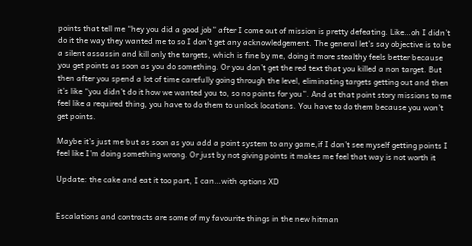points that tell me “hey you did a good job” after I come out of mission is pretty defeating. Like…oh I didn’t do it the way they wanted me to so I don’t get any acknowledgement. The general let’s say objective is to be a silent assassin and kill only the targets, which is fine by me, doing it more stealthy feels better because you get points as soon as you do something. Or you don’t get the red text that you killed a non target. But then after you spend a lot of time carefully going through the level, eliminating targets getting out and then it’s like “you didn’t do it how we wanted you to, so no points for you”. And at that point story missions to me feel like a required thing, you have to do them to unlock locations. You have to do them because you won’t get points.

Maybe it’s just me but as soon as you add a point system to any game,if I don’t see myself getting points I feel like I’m doing something wrong. Or just by not giving points it makes me feel that way is not worth it

Update: the cake and eat it too part, I can…with options XD


Escalations and contracts are some of my favourite things in the new hitman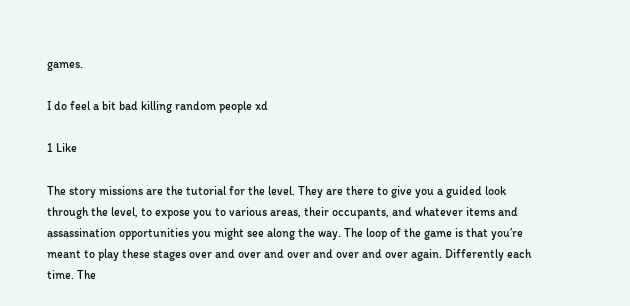games.

I do feel a bit bad killing random people xd

1 Like

The story missions are the tutorial for the level. They are there to give you a guided look through the level, to expose you to various areas, their occupants, and whatever items and assassination opportunities you might see along the way. The loop of the game is that you’re meant to play these stages over and over and over and over and over again. Differently each time. The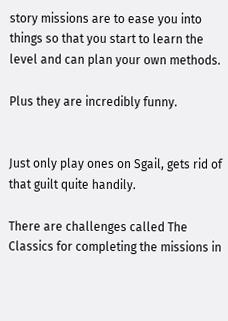story missions are to ease you into things so that you start to learn the level and can plan your own methods.

Plus they are incredibly funny.


Just only play ones on Sgail, gets rid of that guilt quite handily.

There are challenges called The Classics for completing the missions in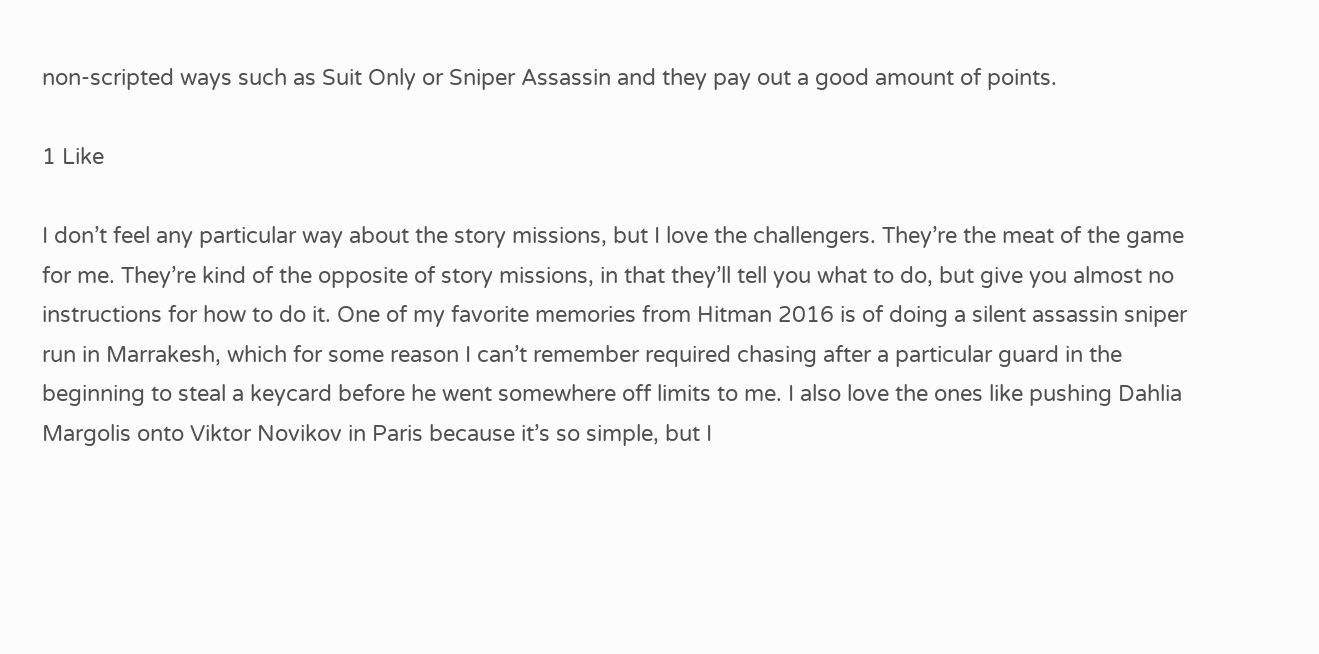non-scripted ways such as Suit Only or Sniper Assassin and they pay out a good amount of points.

1 Like

I don’t feel any particular way about the story missions, but I love the challengers. They’re the meat of the game for me. They’re kind of the opposite of story missions, in that they’ll tell you what to do, but give you almost no instructions for how to do it. One of my favorite memories from Hitman 2016 is of doing a silent assassin sniper run in Marrakesh, which for some reason I can’t remember required chasing after a particular guard in the beginning to steal a keycard before he went somewhere off limits to me. I also love the ones like pushing Dahlia Margolis onto Viktor Novikov in Paris because it’s so simple, but I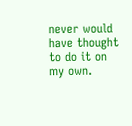never would have thought to do it on my own.